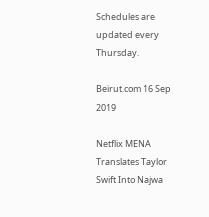Schedules are updated every Thursday.

Beirut.com 16 Sep 2019

Netflix MENA Translates Taylor Swift Into Najwa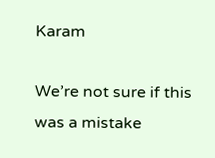Karam

We’re not sure if this was a mistake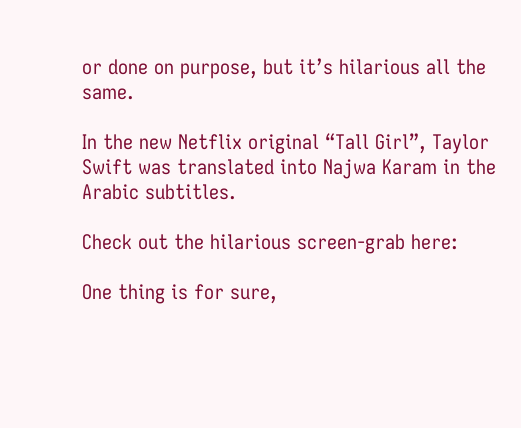or done on purpose, but it’s hilarious all the same.

In the new Netflix original “Tall Girl”, Taylor Swift was translated into Najwa Karam in the Arabic subtitles.

Check out the hilarious screen-grab here:

One thing is for sure,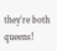they’re both queens!